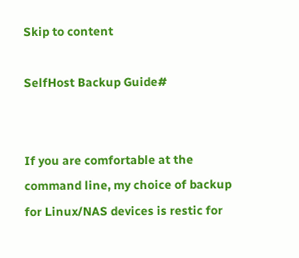Skip to content

SelfHost Backup Guide#


If you are comfortable at the command line, my choice of backup for Linux/NAS devices is restic for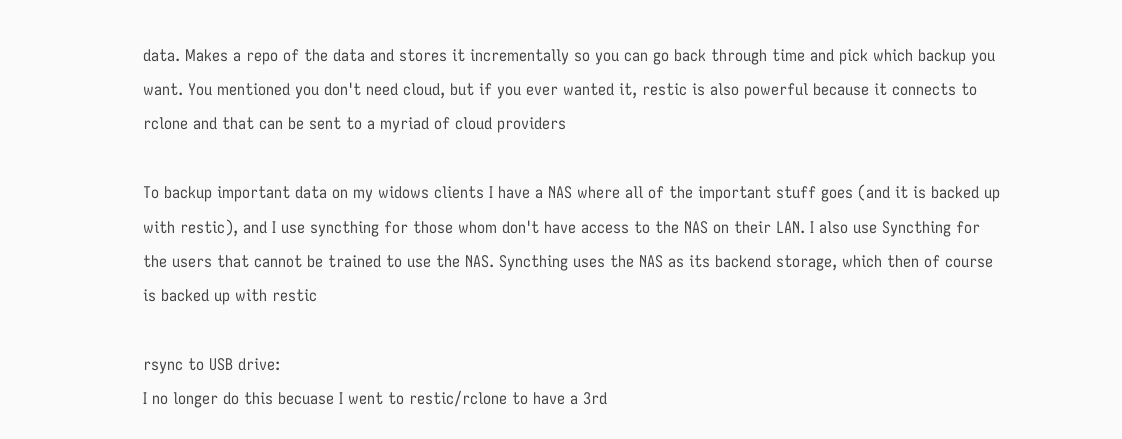data. Makes a repo of the data and stores it incrementally so you can go back through time and pick which backup you want. You mentioned you don't need cloud, but if you ever wanted it, restic is also powerful because it connects to rclone and that can be sent to a myriad of cloud providers

To backup important data on my widows clients I have a NAS where all of the important stuff goes (and it is backed up with restic), and I use syncthing for those whom don't have access to the NAS on their LAN. I also use Syncthing for the users that cannot be trained to use the NAS. Syncthing uses the NAS as its backend storage, which then of course is backed up with restic

rsync to USB drive:
I no longer do this becuase I went to restic/rclone to have a 3rd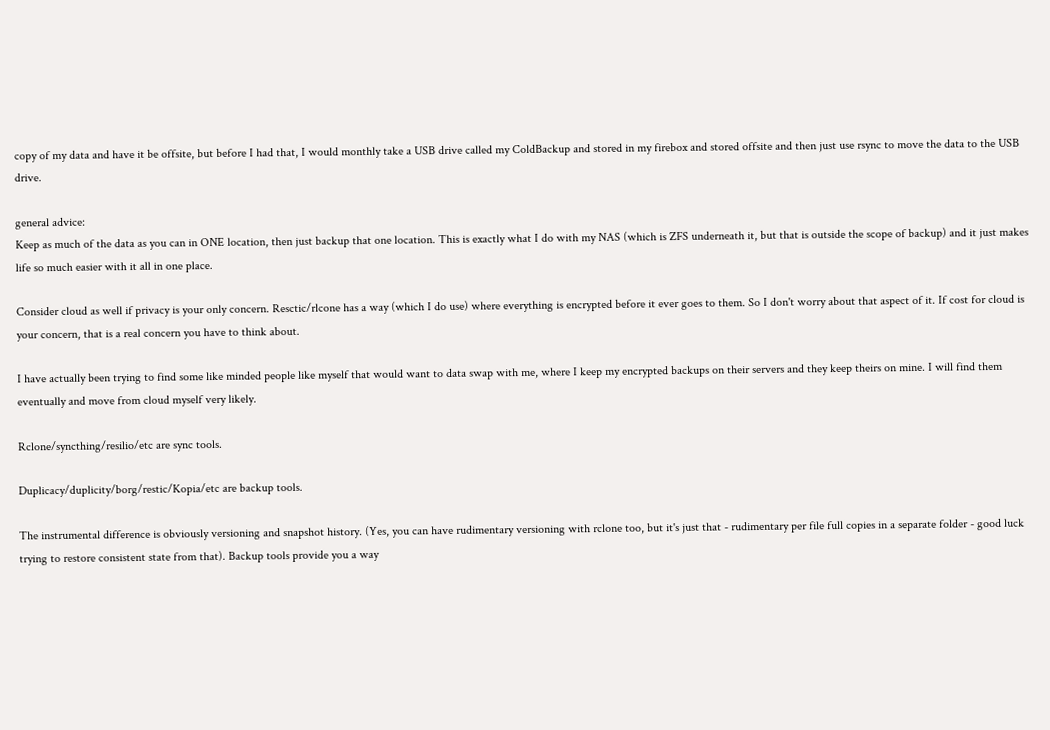copy of my data and have it be offsite, but before I had that, I would monthly take a USB drive called my ColdBackup and stored in my firebox and stored offsite and then just use rsync to move the data to the USB drive.

general advice:
Keep as much of the data as you can in ONE location, then just backup that one location. This is exactly what I do with my NAS (which is ZFS underneath it, but that is outside the scope of backup) and it just makes life so much easier with it all in one place.

Consider cloud as well if privacy is your only concern. Resctic/rlcone has a way (which I do use) where everything is encrypted before it ever goes to them. So I don't worry about that aspect of it. If cost for cloud is your concern, that is a real concern you have to think about.

I have actually been trying to find some like minded people like myself that would want to data swap with me, where I keep my encrypted backups on their servers and they keep theirs on mine. I will find them eventually and move from cloud myself very likely.

Rclone/syncthing/resilio/etc are sync tools.

Duplicacy/duplicity/borg/restic/Kopia/etc are backup tools.

The instrumental difference is obviously versioning and snapshot history. (Yes, you can have rudimentary versioning with rclone too, but it's just that - rudimentary per file full copies in a separate folder - good luck trying to restore consistent state from that). Backup tools provide you a way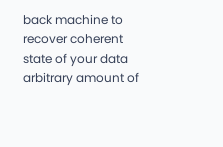back machine to recover coherent state of your data arbitrary amount of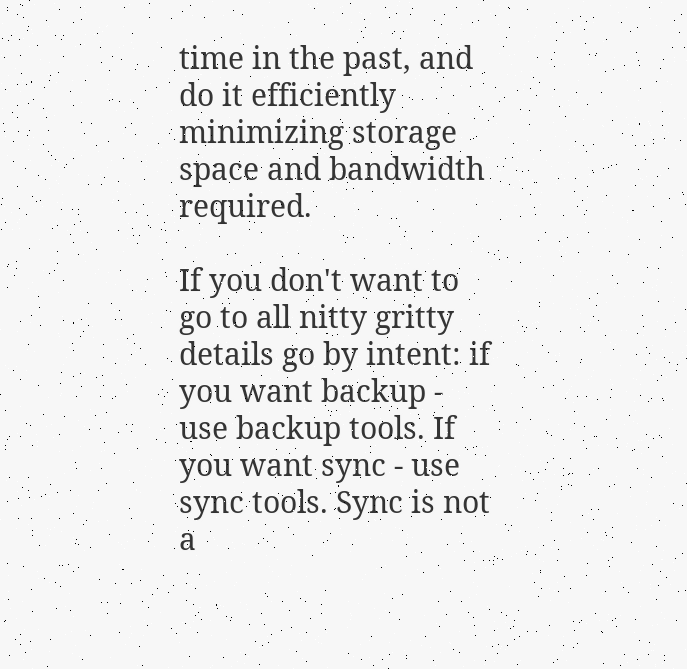time in the past, and do it efficiently minimizing storage space and bandwidth required.

If you don't want to go to all nitty gritty details go by intent: if you want backup - use backup tools. If you want sync - use sync tools. Sync is not a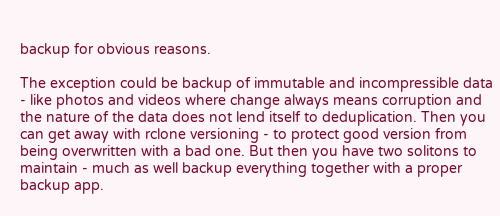backup for obvious reasons.

The exception could be backup of immutable and incompressible data - like photos and videos where change always means corruption and the nature of the data does not lend itself to deduplication. Then you can get away with rclone versioning - to protect good version from being overwritten with a bad one. But then you have two solitons to maintain - much as well backup everything together with a proper backup app.